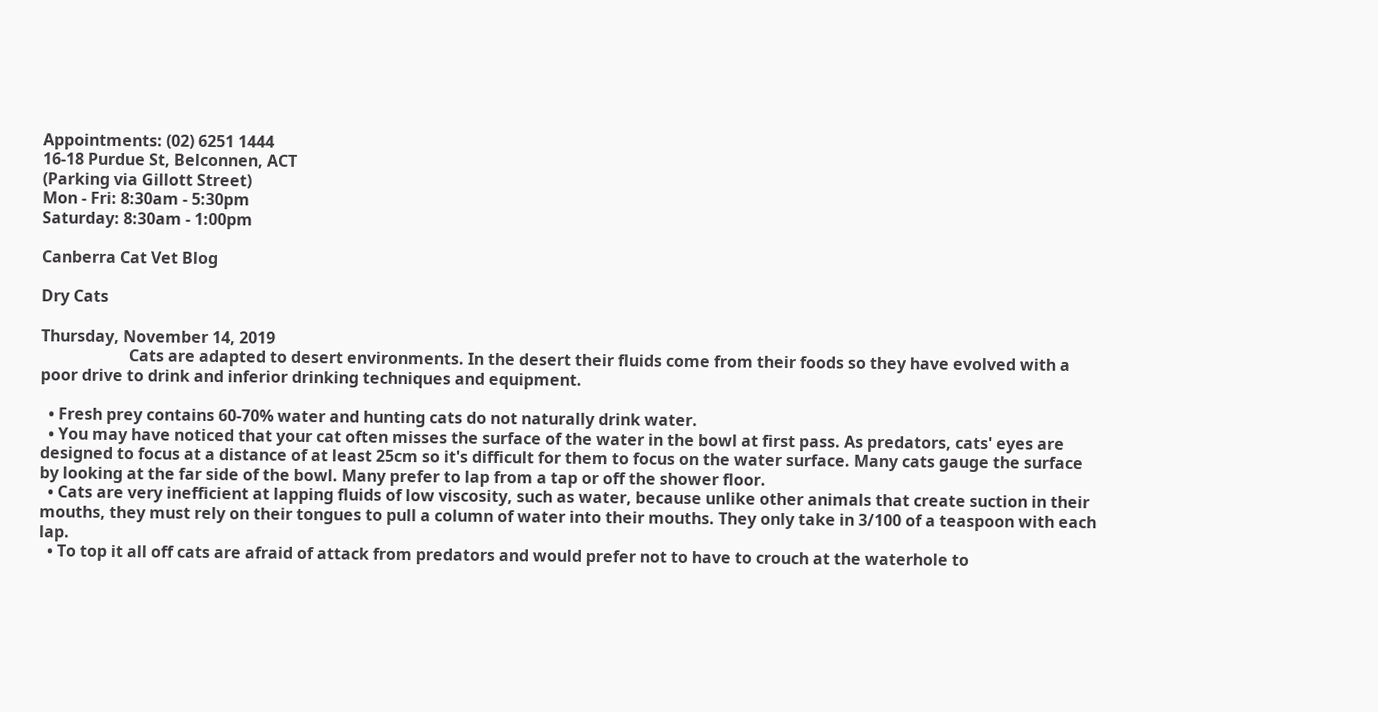Appointments: (02) 6251 1444
16-18 Purdue St, Belconnen, ACT
(Parking via Gillott Street)
Mon - Fri: 8:30am - 5:30pm
Saturday: 8:30am - 1:00pm

Canberra Cat Vet Blog

Dry Cats

Thursday, November 14, 2019
                      Cats are adapted to desert environments. In the desert their fluids come from their foods so they have evolved with a poor drive to drink and inferior drinking techniques and equipment.

  • Fresh prey contains 60-70% water and hunting cats do not naturally drink water.
  • You may have noticed that your cat often misses the surface of the water in the bowl at first pass. As predators, cats' eyes are designed to focus at a distance of at least 25cm so it's difficult for them to focus on the water surface. Many cats gauge the surface by looking at the far side of the bowl. Many prefer to lap from a tap or off the shower floor.
  • Cats are very inefficient at lapping fluids of low viscosity, such as water, because unlike other animals that create suction in their mouths, they must rely on their tongues to pull a column of water into their mouths. They only take in 3/100 of a teaspoon with each lap.
  • To top it all off cats are afraid of attack from predators and would prefer not to have to crouch at the waterhole to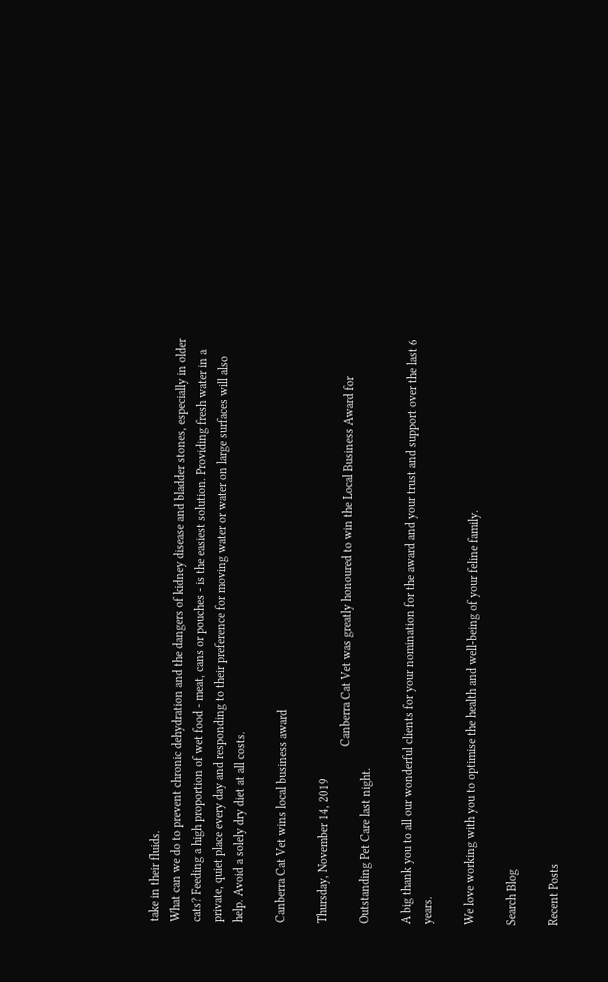take in their fluids.
What can we do to prevent chronic dehydration and the dangers of kidney disease and bladder stones, especially in older cats? Feeding a high proportion of wet food - meat, cans or pouches - is the easiest solution. Providing fresh water in a private, quiet place every day and responding to their preference for moving water or water on large surfaces will also help. Avoid a solely dry diet at all costs.

Canberra Cat Vet wins local business award

Thursday, November 14, 2019
                                                           Canberra Cat Vet was greatly honoured to win the Local Business Award for Outstanding Pet Care last night.

A big thank you to all our wonderful clients for your nomination for the award and your trust and support over the last 6 years.

We love working with you to optimise the health and well-being of your feline family.

Search Blog

Recent Posts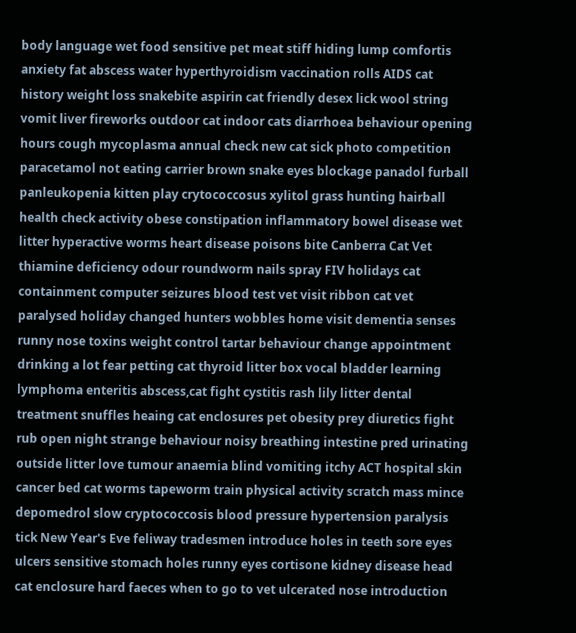body language wet food sensitive pet meat stiff hiding lump comfortis anxiety fat abscess water hyperthyroidism vaccination rolls AIDS cat history weight loss snakebite aspirin cat friendly desex lick wool string vomit liver fireworks outdoor cat indoor cats diarrhoea behaviour opening hours cough mycoplasma annual check new cat sick photo competition paracetamol not eating carrier brown snake eyes blockage panadol furball panleukopenia kitten play crytococcosus xylitol grass hunting hairball health check activity obese constipation inflammatory bowel disease wet litter hyperactive worms heart disease poisons bite Canberra Cat Vet thiamine deficiency odour roundworm nails spray FIV holidays cat containment computer seizures blood test vet visit ribbon cat vet paralysed holiday changed hunters wobbles home visit dementia senses runny nose toxins weight control tartar behaviour change appointment drinking a lot fear petting cat thyroid litter box vocal bladder learning lymphoma enteritis abscess,cat fight cystitis rash lily litter dental treatment snuffles heaing cat enclosures pet obesity prey diuretics fight rub open night strange behaviour noisy breathing intestine pred urinating outside litter love tumour anaemia blind vomiting itchy ACT hospital skin cancer bed cat worms tapeworm train physical activity scratch mass mince depomedrol slow cryptococcosis blood pressure hypertension paralysis tick New Year's Eve feliway tradesmen introduce holes in teeth sore eyes ulcers sensitive stomach holes runny eyes cortisone kidney disease head cat enclosure hard faeces when to go to vet ulcerated nose introduction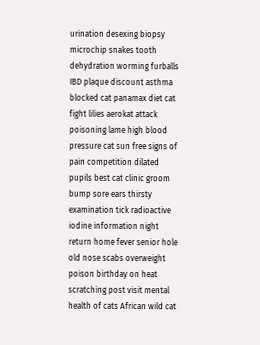urination desexing biopsy microchip snakes tooth dehydration worming furballs IBD plaque discount asthma blocked cat panamax diet cat fight lilies aerokat attack poisoning lame high blood pressure cat sun free signs of pain competition dilated pupils best cat clinic groom bump sore ears thirsty examination tick radioactive iodine information night return home fever senior hole old nose scabs overweight poison birthday on heat scratching post visit mental health of cats African wild cat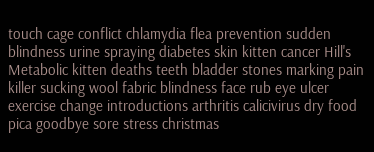touch cage conflict chlamydia flea prevention sudden blindness urine spraying diabetes skin kitten cancer Hill's Metabolic kitten deaths teeth bladder stones marking pain killer sucking wool fabric blindness face rub eye ulcer exercise change introductions arthritis calicivirus dry food pica goodbye sore stress christmas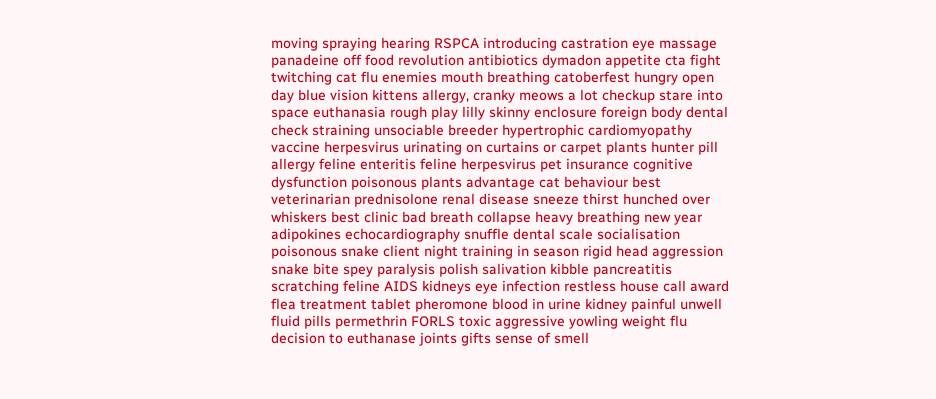moving spraying hearing RSPCA introducing castration eye massage panadeine off food revolution antibiotics dymadon appetite cta fight twitching cat flu enemies mouth breathing catoberfest hungry open day blue vision kittens allergy, cranky meows a lot checkup stare into space euthanasia rough play lilly skinny enclosure foreign body dental check straining unsociable breeder hypertrophic cardiomyopathy vaccine herpesvirus urinating on curtains or carpet plants hunter pill allergy feline enteritis feline herpesvirus pet insurance cognitive dysfunction poisonous plants advantage cat behaviour best veterinarian prednisolone renal disease sneeze thirst hunched over whiskers best clinic bad breath collapse heavy breathing new year adipokines echocardiography snuffle dental scale socialisation poisonous snake client night training in season rigid head aggression snake bite spey paralysis polish salivation kibble pancreatitis scratching feline AIDS kidneys eye infection restless house call award flea treatment tablet pheromone blood in urine kidney painful unwell fluid pills permethrin FORLS toxic aggressive yowling weight flu decision to euthanase joints gifts sense of smell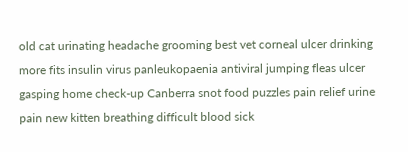old cat urinating headache grooming best vet corneal ulcer drinking more fits insulin virus panleukopaenia antiviral jumping fleas ulcer gasping home check-up Canberra snot food puzzles pain relief urine pain new kitten breathing difficult blood sick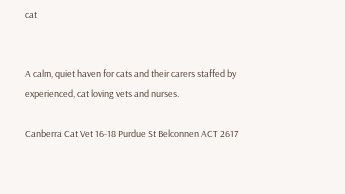cat


A calm, quiet haven for cats and their carers staffed by experienced, cat loving vets and nurses.

Canberra Cat Vet 16-18 Purdue St Belconnen ACT 2617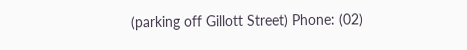(parking off Gillott Street) Phone: (02)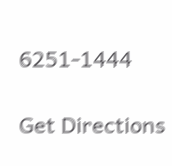6251-1444

Get Directions